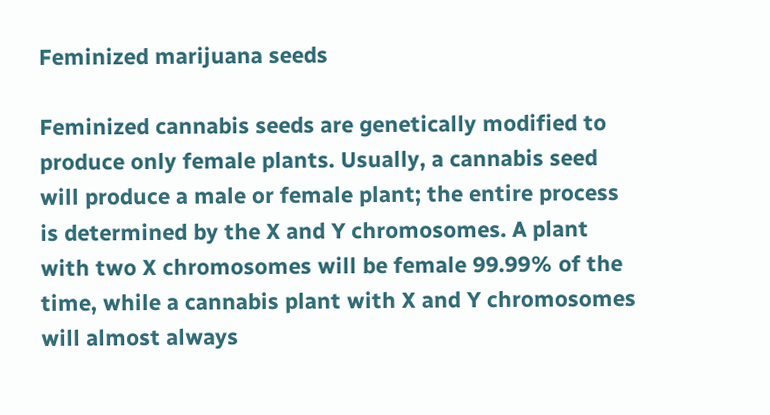Feminized marijuana seeds

Feminized cannabis seeds are genetically modified to produce only female plants. Usually, a cannabis seed will produce a male or female plant; the entire process is determined by the X and Y chromosomes. A plant with two X chromosomes will be female 99.99% of the time, while a cannabis plant with X and Y chromosomes will almost always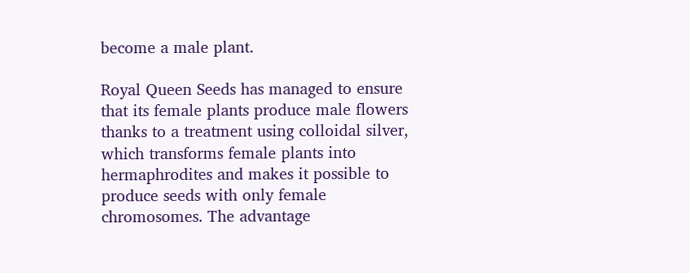become a male plant.

Royal Queen Seeds has managed to ensure that its female plants produce male flowers thanks to a treatment using colloidal silver, which transforms female plants into hermaphrodites and makes it possible to produce seeds with only female chromosomes. The advantage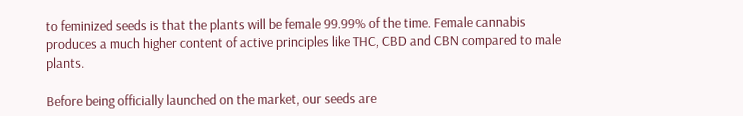to feminized seeds is that the plants will be female 99.99% of the time. Female cannabis produces a much higher content of active principles like THC, CBD and CBN compared to male plants.

Before being officially launched on the market, our seeds are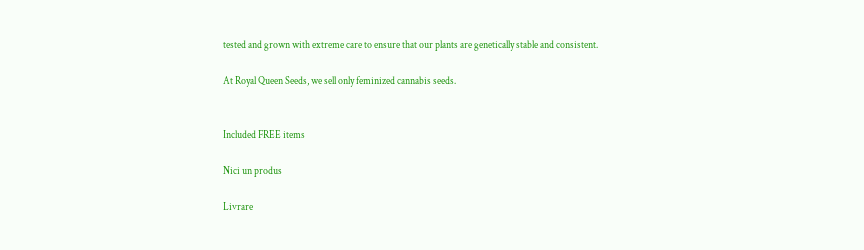tested and grown with extreme care to ensure that our plants are genetically stable and consistent.

At Royal Queen Seeds, we sell only feminized cannabis seeds.


Included FREE items

Nici un produs

Livrare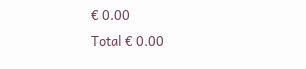€ 0.00
Total € 0.00